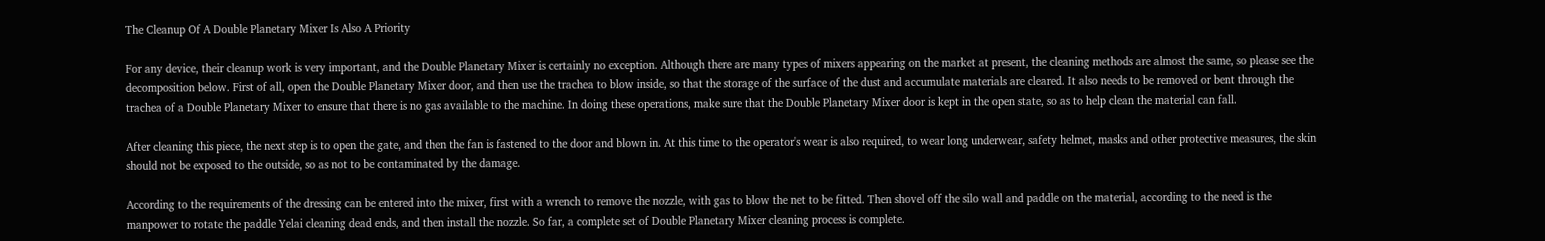The Cleanup Of A Double Planetary Mixer Is Also A Priority

For any device, their cleanup work is very important, and the Double Planetary Mixer is certainly no exception. Although there are many types of mixers appearing on the market at present, the cleaning methods are almost the same, so please see the decomposition below. First of all, open the Double Planetary Mixer door, and then use the trachea to blow inside, so that the storage of the surface of the dust and accumulate materials are cleared. It also needs to be removed or bent through the trachea of a Double Planetary Mixer to ensure that there is no gas available to the machine. In doing these operations, make sure that the Double Planetary Mixer door is kept in the open state, so as to help clean the material can fall.

After cleaning this piece, the next step is to open the gate, and then the fan is fastened to the door and blown in. At this time to the operator's wear is also required, to wear long underwear, safety helmet, masks and other protective measures, the skin should not be exposed to the outside, so as not to be contaminated by the damage.

According to the requirements of the dressing can be entered into the mixer, first with a wrench to remove the nozzle, with gas to blow the net to be fitted. Then shovel off the silo wall and paddle on the material, according to the need is the manpower to rotate the paddle Yelai cleaning dead ends, and then install the nozzle. So far, a complete set of Double Planetary Mixer cleaning process is complete.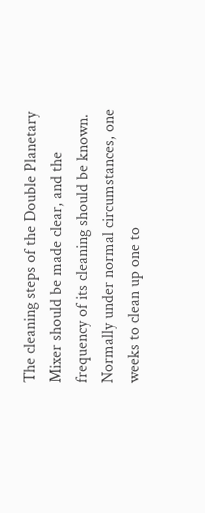The cleaning steps of the Double Planetary Mixer should be made clear, and the frequency of its cleaning should be known. Normally under normal circumstances, one weeks to clean up one to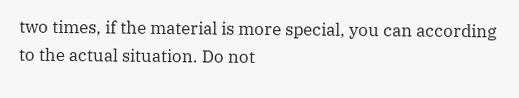two times, if the material is more special, you can according to the actual situation. Do not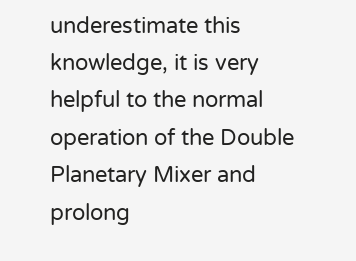underestimate this knowledge, it is very helpful to the normal operation of the Double Planetary Mixer and prolong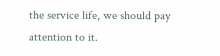the service life, we should pay attention to it.